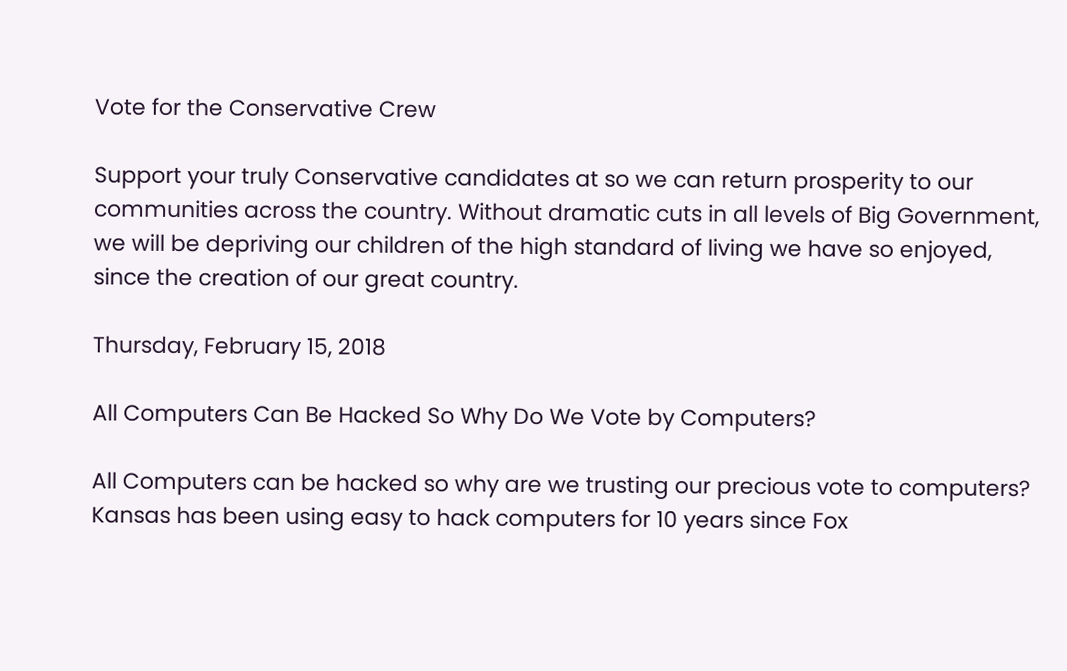Vote for the Conservative Crew

Support your truly Conservative candidates at so we can return prosperity to our communities across the country. Without dramatic cuts in all levels of Big Government, we will be depriving our children of the high standard of living we have so enjoyed, since the creation of our great country.

Thursday, February 15, 2018

All Computers Can Be Hacked So Why Do We Vote by Computers?

All Computers can be hacked so why are we trusting our precious vote to computers? Kansas has been using easy to hack computers for 10 years since Fox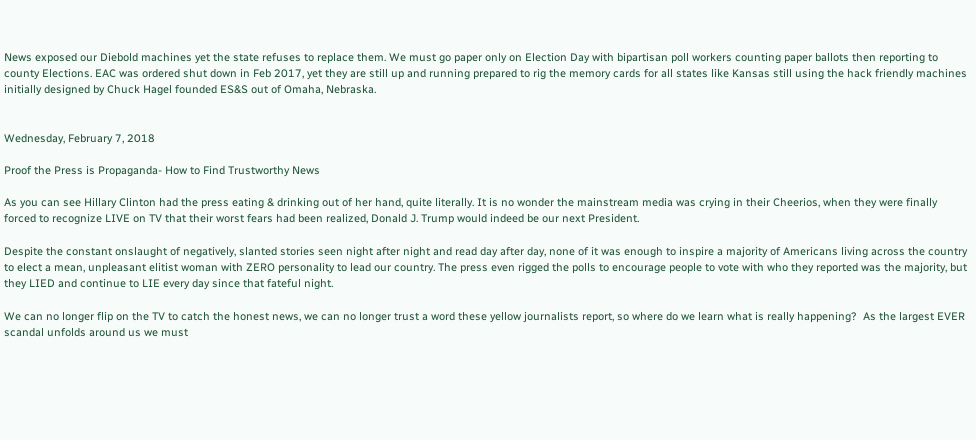News exposed our Diebold machines yet the state refuses to replace them. We must go paper only on Election Day with bipartisan poll workers counting paper ballots then reporting to county Elections. EAC was ordered shut down in Feb 2017, yet they are still up and running prepared to rig the memory cards for all states like Kansas still using the hack friendly machines initially designed by Chuck Hagel founded ES&S out of Omaha, Nebraska.


Wednesday, February 7, 2018

Proof the Press is Propaganda- How to Find Trustworthy News

As you can see Hillary Clinton had the press eating & drinking out of her hand, quite literally. It is no wonder the mainstream media was crying in their Cheerios, when they were finally forced to recognize LIVE on TV that their worst fears had been realized, Donald J. Trump would indeed be our next President.

Despite the constant onslaught of negatively, slanted stories seen night after night and read day after day, none of it was enough to inspire a majority of Americans living across the country to elect a mean, unpleasant elitist woman with ZERO personality to lead our country. The press even rigged the polls to encourage people to vote with who they reported was the majority, but they LIED and continue to LIE every day since that fateful night.

We can no longer flip on the TV to catch the honest news, we can no longer trust a word these yellow journalists report, so where do we learn what is really happening?  As the largest EVER scandal unfolds around us we must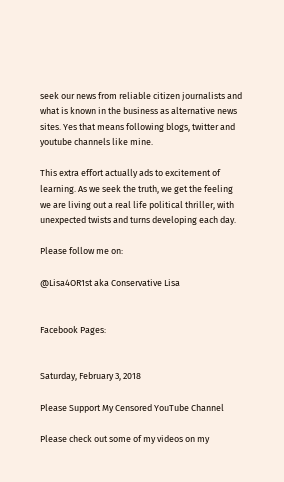seek our news from reliable citizen journalists and what is known in the business as alternative news sites. Yes that means following blogs, twitter and youtube channels like mine.

This extra effort actually ads to excitement of learning. As we seek the truth, we get the feeling we are living out a real life political thriller, with unexpected twists and turns developing each day.

Please follow me on:

@Lisa4OR1st aka Conservative Lisa


Facebook Pages:


Saturday, February 3, 2018

Please Support My Censored YouTube Channel

Please check out some of my videos on my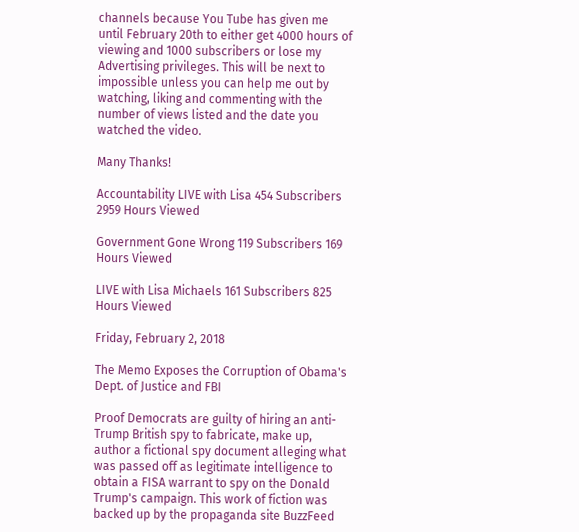channels because You Tube has given me until February 20th to either get 4000 hours of viewing and 1000 subscribers or lose my Advertising privileges. This will be next to impossible unless you can help me out by watching, liking and commenting with the number of views listed and the date you watched the video.

Many Thanks!

Accountability LIVE with Lisa 454 Subscribers 2959 Hours Viewed

Government Gone Wrong 119 Subscribers 169 Hours Viewed

LIVE with Lisa Michaels 161 Subscribers 825 Hours Viewed

Friday, February 2, 2018

The Memo Exposes the Corruption of Obama's Dept. of Justice and FBI

Proof Democrats are guilty of hiring an anti-Trump British spy to fabricate, make up, author a fictional spy document alleging what was passed off as legitimate intelligence to obtain a FISA warrant to spy on the Donald Trump's campaign. This work of fiction was backed up by the propaganda site BuzzFeed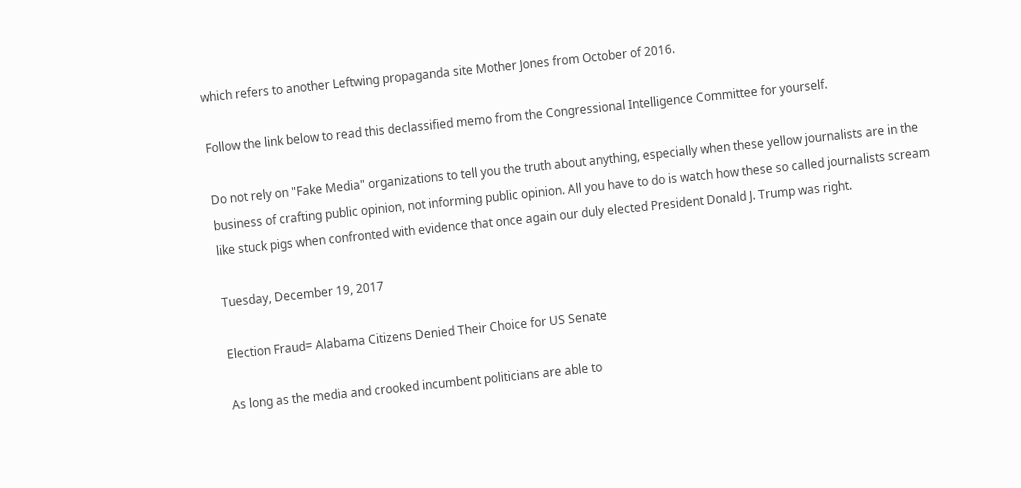which refers to another Leftwing propaganda site Mother Jones from October of 2016.

Follow the link below to read this declassified memo from the Congressional Intelligence Committee for yourself.

Do not rely on "Fake Media" organizations to tell you the truth about anything, especially when these yellow journalists are in the business of crafting public opinion, not informing public opinion. All you have to do is watch how these so called journalists scream like stuck pigs when confronted with evidence that once again our duly elected President Donald J. Trump was right.

Tuesday, December 19, 2017

Election Fraud= Alabama Citizens Denied Their Choice for US Senate

As long as the media and crooked incumbent politicians are able to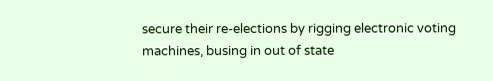secure their re-elections by rigging electronic voting machines, busing in out of state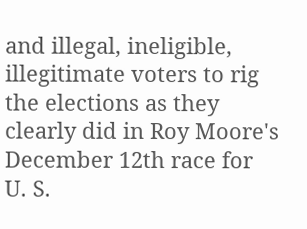and illegal, ineligible, illegitimate voters to rig the elections as they clearly did in Roy Moore's December 12th race for U. S.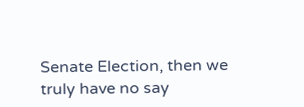Senate Election, then we truly have no say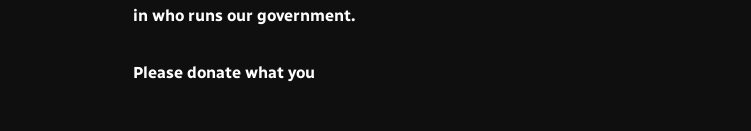in who runs our government.

Please donate what you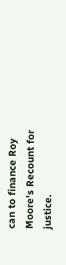can to finance Roy Moore's Recount for justice.